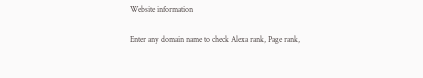Website information

Enter any domain name to check Alexa rank, Page rank,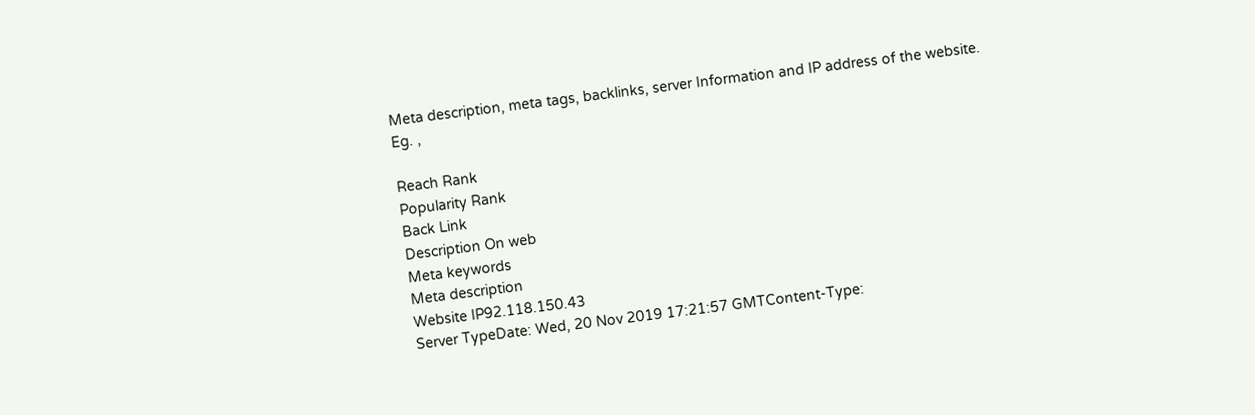Meta description, meta tags, backlinks, server Information and IP address of the website.
Eg. ,

Reach Rank
Popularity Rank
Back Link
Description On web
Meta keywords
Meta description
Website IP92.118.150.43
Server TypeDate: Wed, 20 Nov 2019 17:21:57 GMTContent-Type: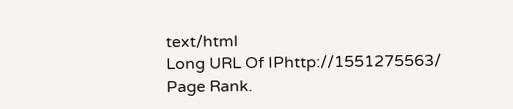text/html
Long URL Of IPhttp://1551275563/
Page Rank.